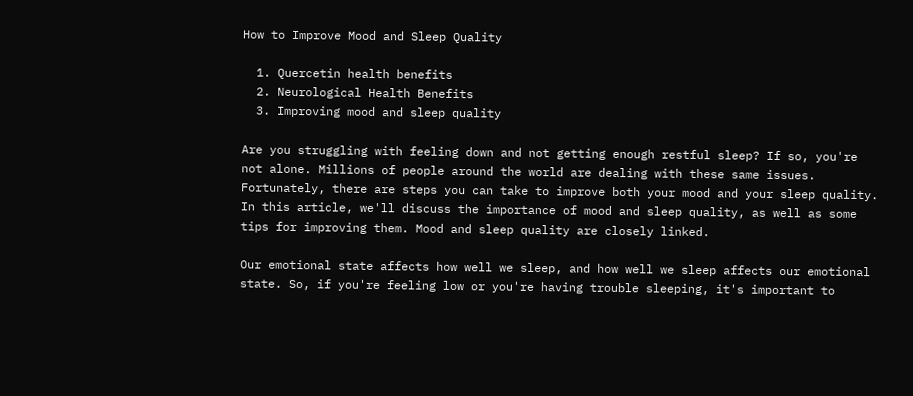How to Improve Mood and Sleep Quality

  1. Quercetin health benefits
  2. Neurological Health Benefits
  3. Improving mood and sleep quality

Are you struggling with feeling down and not getting enough restful sleep? If so, you're not alone. Millions of people around the world are dealing with these same issues. Fortunately, there are steps you can take to improve both your mood and your sleep quality. In this article, we'll discuss the importance of mood and sleep quality, as well as some tips for improving them. Mood and sleep quality are closely linked.

Our emotional state affects how well we sleep, and how well we sleep affects our emotional state. So, if you're feeling low or you're having trouble sleeping, it's important to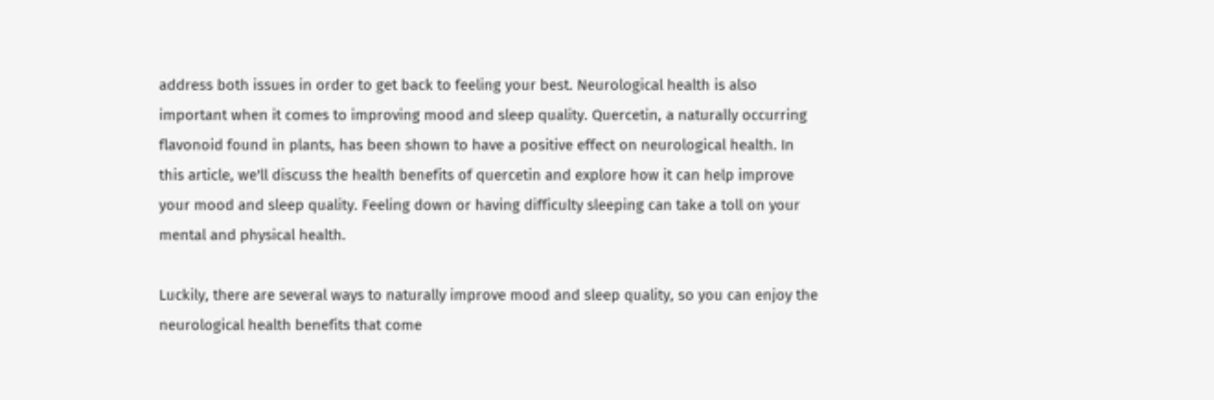address both issues in order to get back to feeling your best. Neurological health is also important when it comes to improving mood and sleep quality. Quercetin, a naturally occurring flavonoid found in plants, has been shown to have a positive effect on neurological health. In this article, we'll discuss the health benefits of quercetin and explore how it can help improve your mood and sleep quality. Feeling down or having difficulty sleeping can take a toll on your mental and physical health.

Luckily, there are several ways to naturally improve mood and sleep quality, so you can enjoy the neurological health benefits that come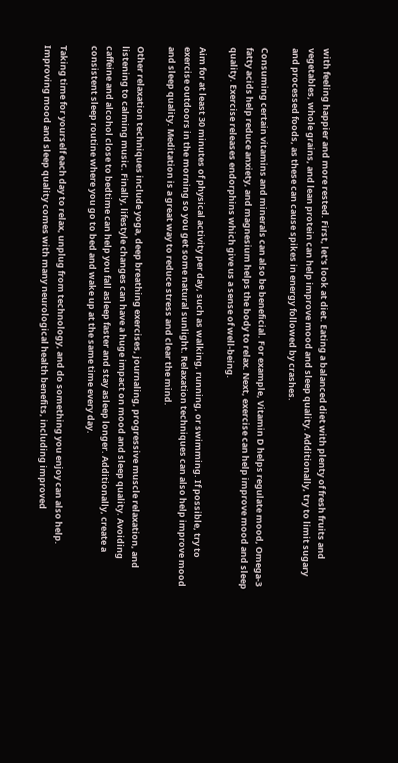with feeling happier and more rested. First, let's look at diet. Eating a balanced diet with plenty of fresh fruits and vegetables, whole grains, and lean protein can help improve mood and sleep quality. Additionally, try to limit sugary and processed foods, as these can cause spikes in energy followed by crashes.

Consuming certain vitamins and minerals can also be beneficial. For example, Vitamin D helps regulate mood, Omega-3 fatty acids help reduce anxiety, and magnesium helps the body to relax. Next, exercise can help improve mood and sleep quality. Exercise releases endorphins which give us a sense of well-being.

Aim for at least 30 minutes of physical activity per day, such as walking, running, or swimming. If possible, try to exercise outdoors in the morning so you get some natural sunlight. Relaxation techniques can also help improve mood and sleep quality. Meditation is a great way to reduce stress and clear the mind.

Other relaxation techniques include yoga, deep breathing exercises, journaling, progressive muscle relaxation, and listening to calming music. Finally, lifestyle changes can have a huge impact on mood and sleep quality. Avoiding caffeine and alcohol close to bedtime can help you fall asleep faster and stay asleep longer. Additionally, create a consistent sleep routine where you go to bed and wake up at the same time every day.

Taking time for yourself each day to relax, unplug from technology, and do something you enjoy can also help. Improving mood and sleep quality comes with many neurological health benefits, including improved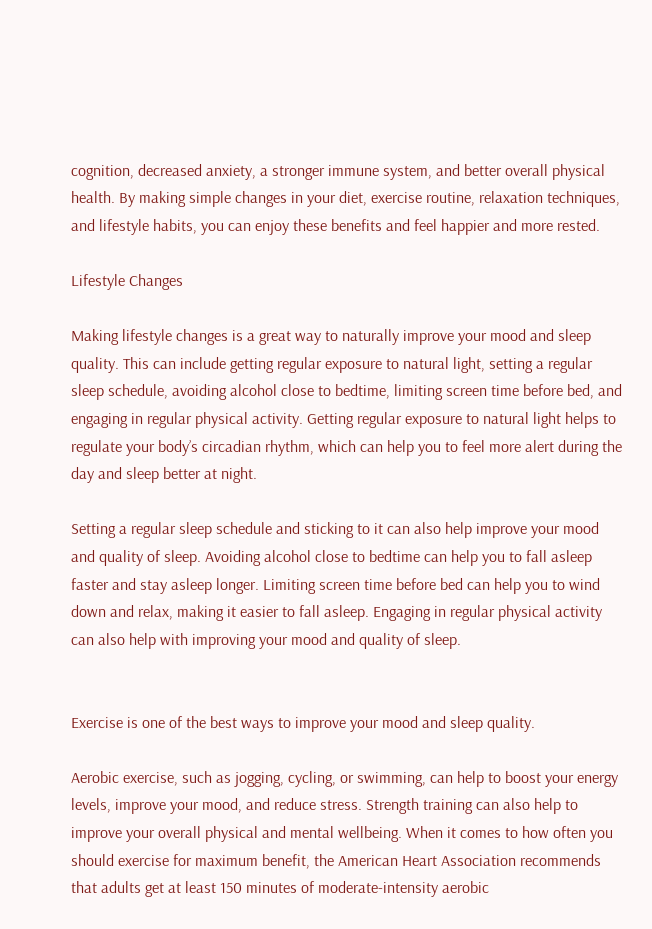cognition, decreased anxiety, a stronger immune system, and better overall physical health. By making simple changes in your diet, exercise routine, relaxation techniques, and lifestyle habits, you can enjoy these benefits and feel happier and more rested.

Lifestyle Changes

Making lifestyle changes is a great way to naturally improve your mood and sleep quality. This can include getting regular exposure to natural light, setting a regular sleep schedule, avoiding alcohol close to bedtime, limiting screen time before bed, and engaging in regular physical activity. Getting regular exposure to natural light helps to regulate your body’s circadian rhythm, which can help you to feel more alert during the day and sleep better at night.

Setting a regular sleep schedule and sticking to it can also help improve your mood and quality of sleep. Avoiding alcohol close to bedtime can help you to fall asleep faster and stay asleep longer. Limiting screen time before bed can help you to wind down and relax, making it easier to fall asleep. Engaging in regular physical activity can also help with improving your mood and quality of sleep.


Exercise is one of the best ways to improve your mood and sleep quality.

Aerobic exercise, such as jogging, cycling, or swimming, can help to boost your energy levels, improve your mood, and reduce stress. Strength training can also help to improve your overall physical and mental wellbeing. When it comes to how often you should exercise for maximum benefit, the American Heart Association recommends that adults get at least 150 minutes of moderate-intensity aerobic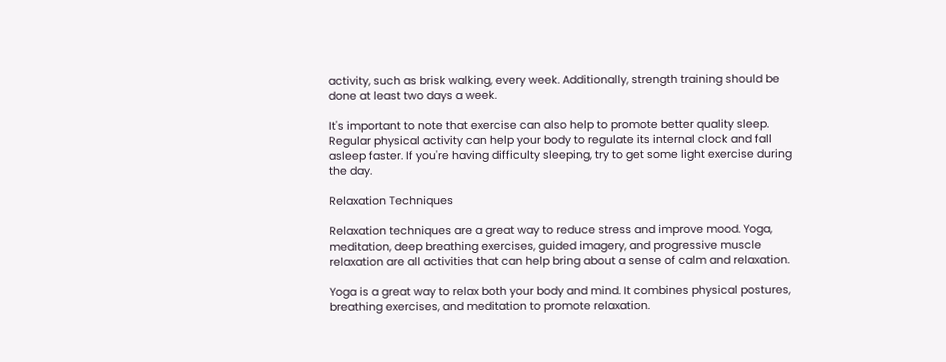activity, such as brisk walking, every week. Additionally, strength training should be done at least two days a week.

It's important to note that exercise can also help to promote better quality sleep. Regular physical activity can help your body to regulate its internal clock and fall asleep faster. If you're having difficulty sleeping, try to get some light exercise during the day.

Relaxation Techniques

Relaxation techniques are a great way to reduce stress and improve mood. Yoga, meditation, deep breathing exercises, guided imagery, and progressive muscle relaxation are all activities that can help bring about a sense of calm and relaxation.

Yoga is a great way to relax both your body and mind. It combines physical postures, breathing exercises, and meditation to promote relaxation.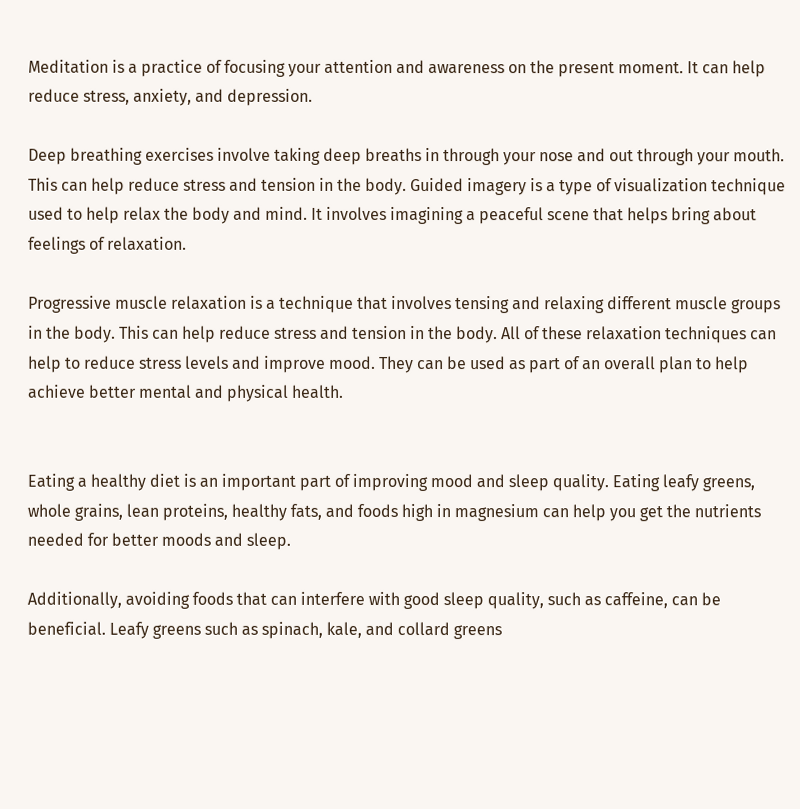Meditation is a practice of focusing your attention and awareness on the present moment. It can help reduce stress, anxiety, and depression.

Deep breathing exercises involve taking deep breaths in through your nose and out through your mouth. This can help reduce stress and tension in the body. Guided imagery is a type of visualization technique used to help relax the body and mind. It involves imagining a peaceful scene that helps bring about feelings of relaxation.

Progressive muscle relaxation is a technique that involves tensing and relaxing different muscle groups in the body. This can help reduce stress and tension in the body. All of these relaxation techniques can help to reduce stress levels and improve mood. They can be used as part of an overall plan to help achieve better mental and physical health.


Eating a healthy diet is an important part of improving mood and sleep quality. Eating leafy greens, whole grains, lean proteins, healthy fats, and foods high in magnesium can help you get the nutrients needed for better moods and sleep.

Additionally, avoiding foods that can interfere with good sleep quality, such as caffeine, can be beneficial. Leafy greens such as spinach, kale, and collard greens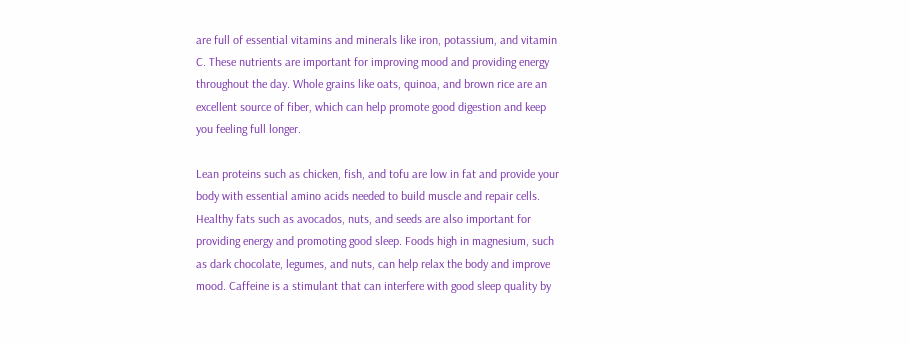are full of essential vitamins and minerals like iron, potassium, and vitamin C. These nutrients are important for improving mood and providing energy throughout the day. Whole grains like oats, quinoa, and brown rice are an excellent source of fiber, which can help promote good digestion and keep you feeling full longer.

Lean proteins such as chicken, fish, and tofu are low in fat and provide your body with essential amino acids needed to build muscle and repair cells. Healthy fats such as avocados, nuts, and seeds are also important for providing energy and promoting good sleep. Foods high in magnesium, such as dark chocolate, legumes, and nuts, can help relax the body and improve mood. Caffeine is a stimulant that can interfere with good sleep quality by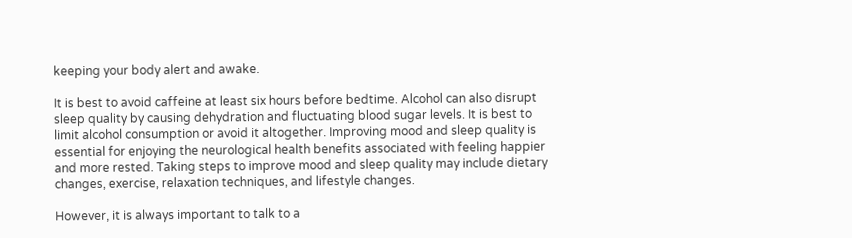keeping your body alert and awake.

It is best to avoid caffeine at least six hours before bedtime. Alcohol can also disrupt sleep quality by causing dehydration and fluctuating blood sugar levels. It is best to limit alcohol consumption or avoid it altogether. Improving mood and sleep quality is essential for enjoying the neurological health benefits associated with feeling happier and more rested. Taking steps to improve mood and sleep quality may include dietary changes, exercise, relaxation techniques, and lifestyle changes.

However, it is always important to talk to a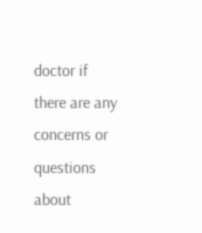doctor if there are any concerns or questions about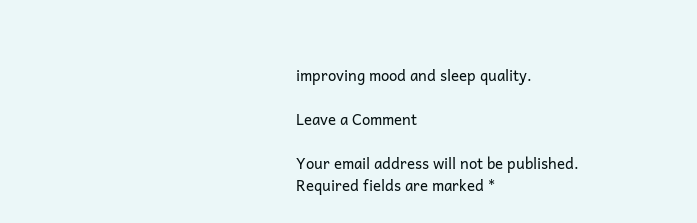improving mood and sleep quality.

Leave a Comment

Your email address will not be published. Required fields are marked *